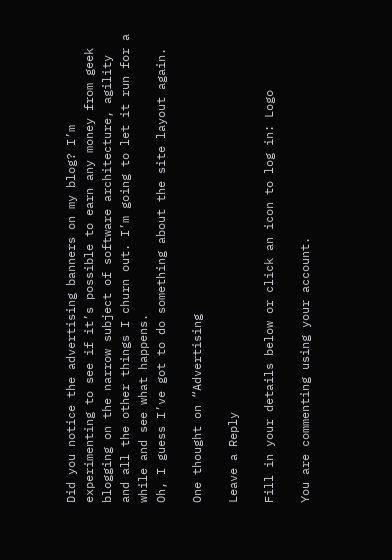Did you notice the advertising banners on my blog? I’m experimenting to see if it’s possible to earn any money from geek blogging on the narrow subject of software architecture, agility and all the other things I churn out. I’m going to let it run for a while and see what happens.
Oh, I guess I’ve got to do something about the site layout again.

One thought on “Advertising

Leave a Reply

Fill in your details below or click an icon to log in: Logo

You are commenting using your account.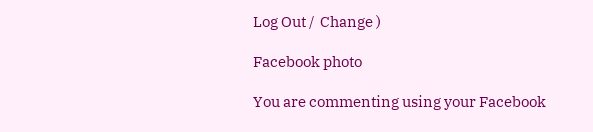Log Out /  Change )

Facebook photo

You are commenting using your Facebook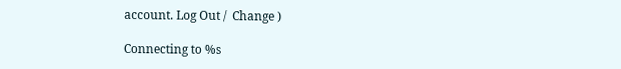account. Log Out /  Change )

Connecting to %s